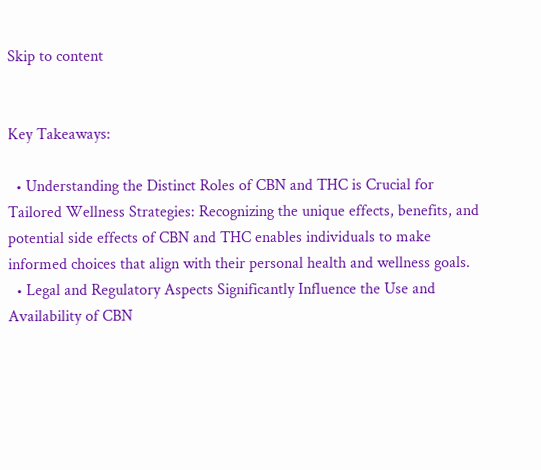Skip to content


Key Takeaways:

  • Understanding the Distinct Roles of CBN and THC is Crucial for Tailored Wellness Strategies: Recognizing the unique effects, benefits, and potential side effects of CBN and THC enables individuals to make informed choices that align with their personal health and wellness goals.
  • Legal and Regulatory Aspects Significantly Influence the Use and Availability of CBN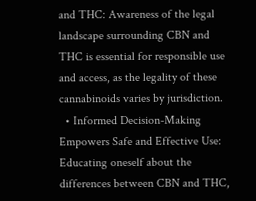and THC: Awareness of the legal landscape surrounding CBN and THC is essential for responsible use and access, as the legality of these cannabinoids varies by jurisdiction.
  • Informed Decision-Making Empowers Safe and Effective Use: Educating oneself about the differences between CBN and THC,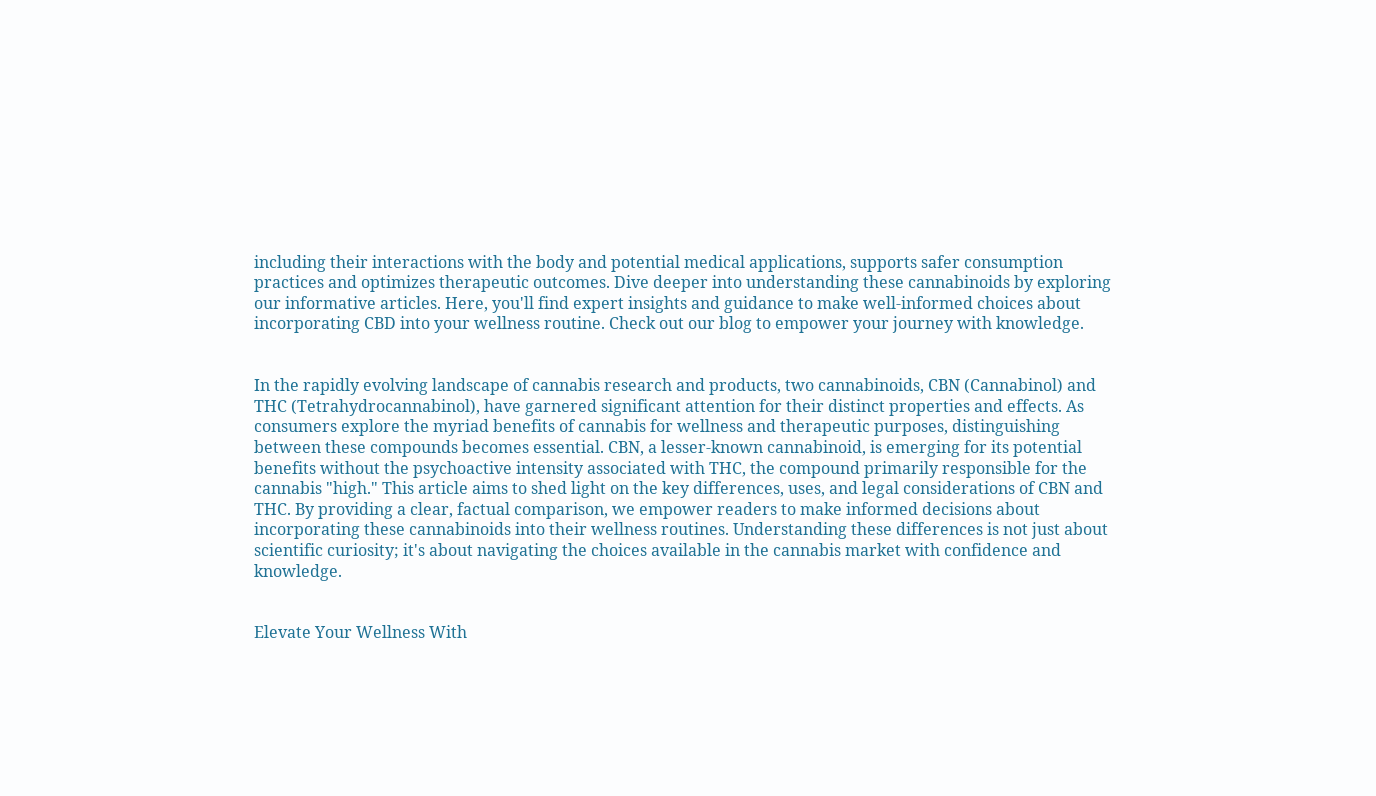including their interactions with the body and potential medical applications, supports safer consumption practices and optimizes therapeutic outcomes. Dive deeper into understanding these cannabinoids by exploring our informative articles. Here, you'll find expert insights and guidance to make well-informed choices about incorporating CBD into your wellness routine. Check out our blog to empower your journey with knowledge.


In the rapidly evolving landscape of cannabis research and products, two cannabinoids, CBN (Cannabinol) and THC (Tetrahydrocannabinol), have garnered significant attention for their distinct properties and effects. As consumers explore the myriad benefits of cannabis for wellness and therapeutic purposes, distinguishing between these compounds becomes essential. CBN, a lesser-known cannabinoid, is emerging for its potential benefits without the psychoactive intensity associated with THC, the compound primarily responsible for the cannabis "high." This article aims to shed light on the key differences, uses, and legal considerations of CBN and THC. By providing a clear, factual comparison, we empower readers to make informed decisions about incorporating these cannabinoids into their wellness routines. Understanding these differences is not just about scientific curiosity; it's about navigating the choices available in the cannabis market with confidence and knowledge.


Elevate Your Wellness With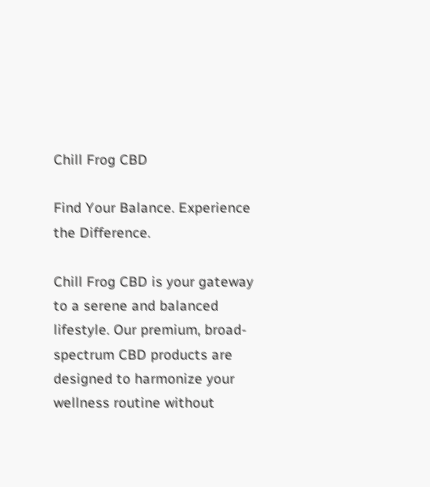Chill Frog CBD

Find Your Balance. Experience the Difference.

Chill Frog CBD is your gateway to a serene and balanced lifestyle. Our premium, broad-spectrum CBD products are designed to harmonize your wellness routine without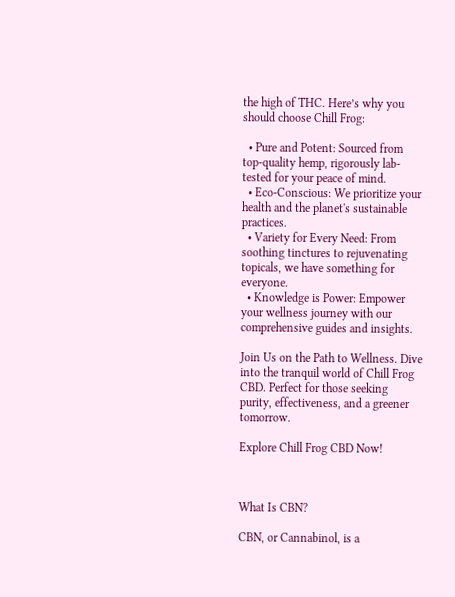the high of THC. Here’s why you should choose Chill Frog:

  • Pure and Potent: Sourced from top-quality hemp, rigorously lab-tested for your peace of mind.
  • Eco-Conscious: We prioritize your health and the planet's sustainable practices.
  • Variety for Every Need: From soothing tinctures to rejuvenating topicals, we have something for everyone.
  • Knowledge is Power: Empower your wellness journey with our comprehensive guides and insights.

Join Us on the Path to Wellness. Dive into the tranquil world of Chill Frog CBD. Perfect for those seeking purity, effectiveness, and a greener tomorrow.

Explore Chill Frog CBD Now!



What Is CBN?

CBN, or Cannabinol, is a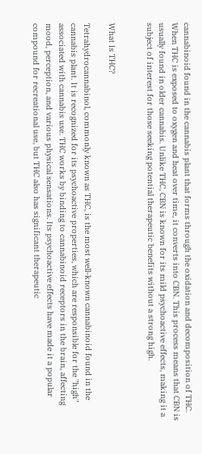cannabinoid found in the cannabis plant that forms through the oxidation and decomposition of THC. When THC is exposed to oxygen and heat over time, it converts into CBN. This process means that CBN is usually found in older cannabis. Unlike THC, CBN is known for its mild psychoactive effects, making it a subject of interest for those seeking potential therapeutic benefits without a strong high.


What Is THC?

Tetrahydrocannabinol, commonly known as THC, is the most well-known cannabinoid found in the cannabis plant. It is recognized for its psychoactive properties, which are responsible for the "high" associated with cannabis use. THC works by binding to cannabinoid receptors in the brain, affecting mood, perception, and various physical sensations. Its psychoactive effects have made it a popular compound for recreational use, but THC also has significant therapeutic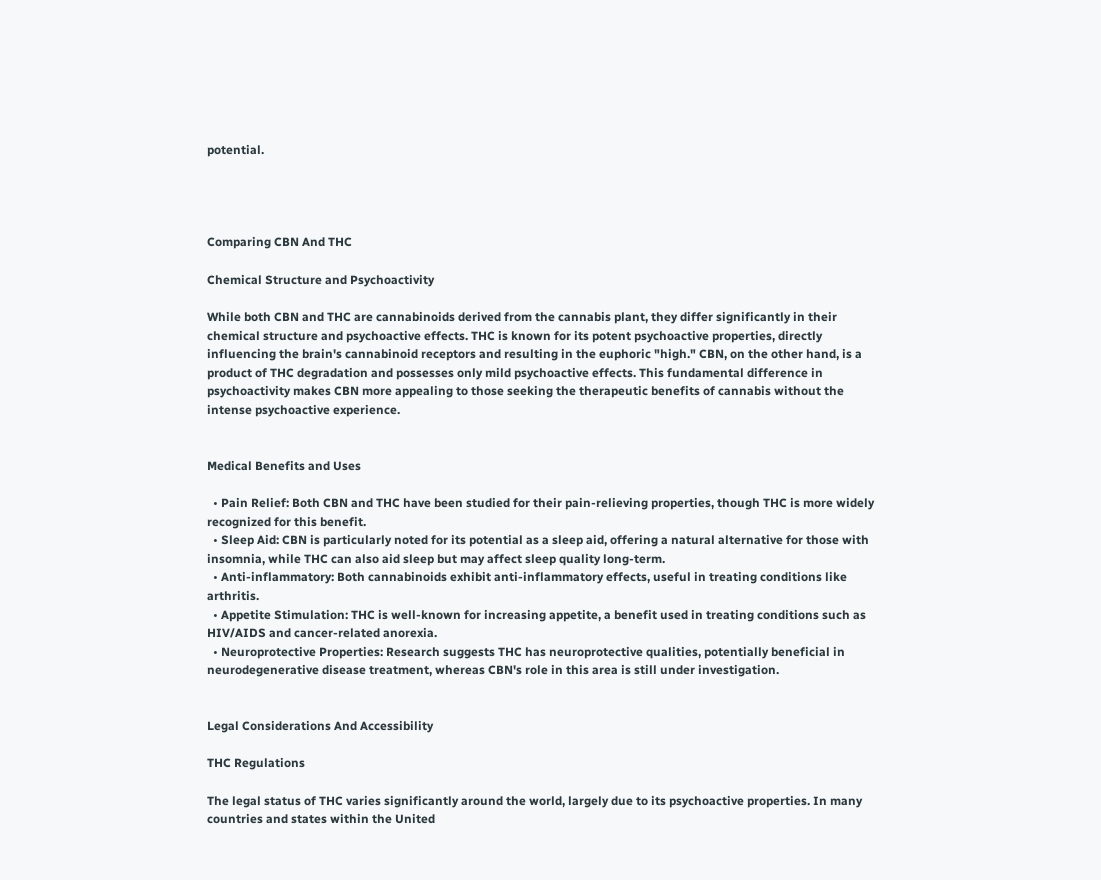potential.




Comparing CBN And THC

Chemical Structure and Psychoactivity

While both CBN and THC are cannabinoids derived from the cannabis plant, they differ significantly in their chemical structure and psychoactive effects. THC is known for its potent psychoactive properties, directly influencing the brain's cannabinoid receptors and resulting in the euphoric "high." CBN, on the other hand, is a product of THC degradation and possesses only mild psychoactive effects. This fundamental difference in psychoactivity makes CBN more appealing to those seeking the therapeutic benefits of cannabis without the intense psychoactive experience.


Medical Benefits and Uses

  • Pain Relief: Both CBN and THC have been studied for their pain-relieving properties, though THC is more widely recognized for this benefit.
  • Sleep Aid: CBN is particularly noted for its potential as a sleep aid, offering a natural alternative for those with insomnia, while THC can also aid sleep but may affect sleep quality long-term.
  • Anti-inflammatory: Both cannabinoids exhibit anti-inflammatory effects, useful in treating conditions like arthritis.
  • Appetite Stimulation: THC is well-known for increasing appetite, a benefit used in treating conditions such as HIV/AIDS and cancer-related anorexia.
  • Neuroprotective Properties: Research suggests THC has neuroprotective qualities, potentially beneficial in neurodegenerative disease treatment, whereas CBN's role in this area is still under investigation.


Legal Considerations And Accessibility

THC Regulations

The legal status of THC varies significantly around the world, largely due to its psychoactive properties. In many countries and states within the United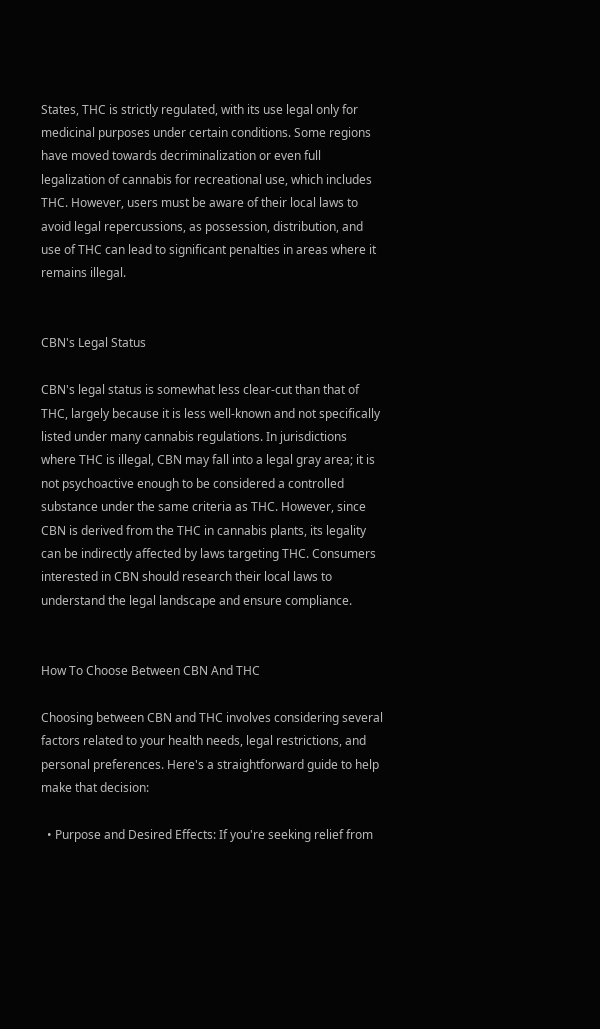States, THC is strictly regulated, with its use legal only for medicinal purposes under certain conditions. Some regions have moved towards decriminalization or even full legalization of cannabis for recreational use, which includes THC. However, users must be aware of their local laws to avoid legal repercussions, as possession, distribution, and use of THC can lead to significant penalties in areas where it remains illegal.


CBN's Legal Status

CBN's legal status is somewhat less clear-cut than that of THC, largely because it is less well-known and not specifically listed under many cannabis regulations. In jurisdictions where THC is illegal, CBN may fall into a legal gray area; it is not psychoactive enough to be considered a controlled substance under the same criteria as THC. However, since CBN is derived from the THC in cannabis plants, its legality can be indirectly affected by laws targeting THC. Consumers interested in CBN should research their local laws to understand the legal landscape and ensure compliance.


How To Choose Between CBN And THC

Choosing between CBN and THC involves considering several factors related to your health needs, legal restrictions, and personal preferences. Here's a straightforward guide to help make that decision:

  • Purpose and Desired Effects: If you're seeking relief from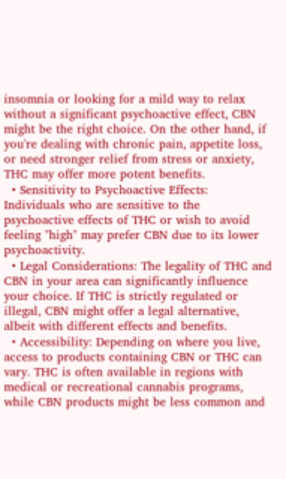insomnia or looking for a mild way to relax without a significant psychoactive effect, CBN might be the right choice. On the other hand, if you're dealing with chronic pain, appetite loss, or need stronger relief from stress or anxiety, THC may offer more potent benefits.
  • Sensitivity to Psychoactive Effects: Individuals who are sensitive to the psychoactive effects of THC or wish to avoid feeling "high" may prefer CBN due to its lower psychoactivity.
  • Legal Considerations: The legality of THC and CBN in your area can significantly influence your choice. If THC is strictly regulated or illegal, CBN might offer a legal alternative, albeit with different effects and benefits.
  • Accessibility: Depending on where you live, access to products containing CBN or THC can vary. THC is often available in regions with medical or recreational cannabis programs, while CBN products might be less common and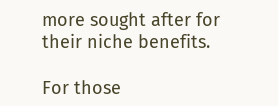more sought after for their niche benefits.

For those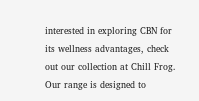interested in exploring CBN for its wellness advantages, check out our collection at Chill Frog. Our range is designed to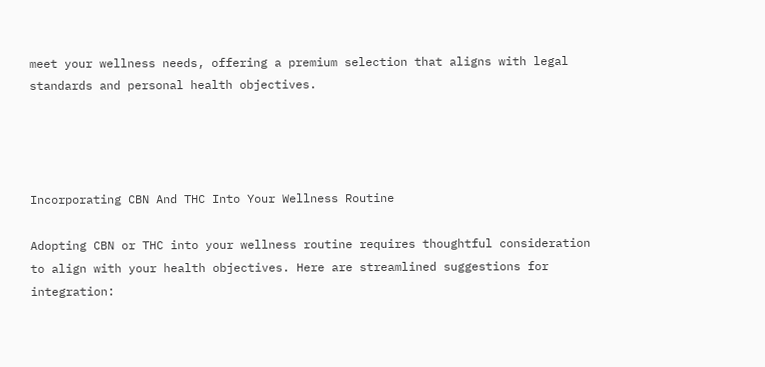meet your wellness needs, offering a premium selection that aligns with legal standards and personal health objectives.




Incorporating CBN And THC Into Your Wellness Routine

Adopting CBN or THC into your wellness routine requires thoughtful consideration to align with your health objectives. Here are streamlined suggestions for integration: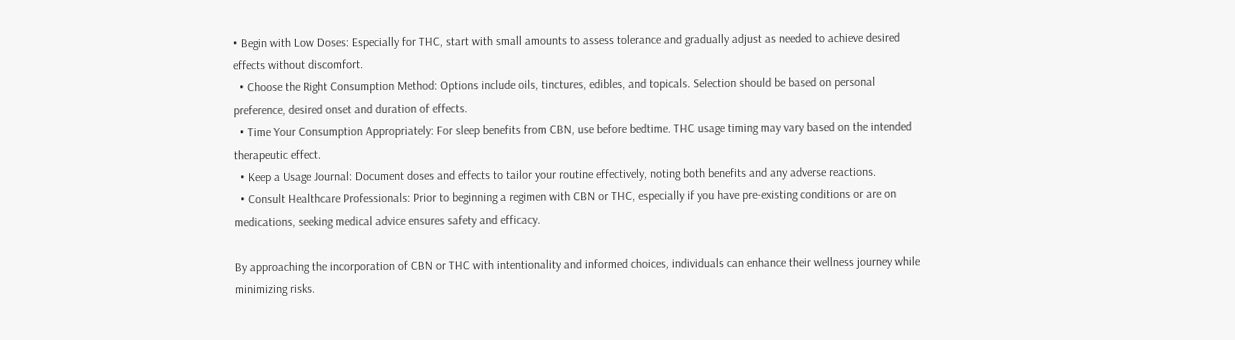• Begin with Low Doses: Especially for THC, start with small amounts to assess tolerance and gradually adjust as needed to achieve desired effects without discomfort.
  • Choose the Right Consumption Method: Options include oils, tinctures, edibles, and topicals. Selection should be based on personal preference, desired onset and duration of effects.
  • Time Your Consumption Appropriately: For sleep benefits from CBN, use before bedtime. THC usage timing may vary based on the intended therapeutic effect.
  • Keep a Usage Journal: Document doses and effects to tailor your routine effectively, noting both benefits and any adverse reactions.
  • Consult Healthcare Professionals: Prior to beginning a regimen with CBN or THC, especially if you have pre-existing conditions or are on medications, seeking medical advice ensures safety and efficacy.

By approaching the incorporation of CBN or THC with intentionality and informed choices, individuals can enhance their wellness journey while minimizing risks.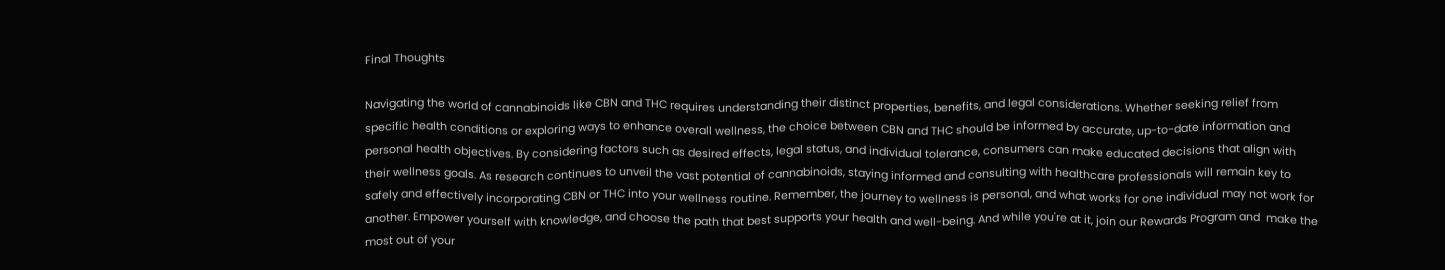Final Thoughts

Navigating the world of cannabinoids like CBN and THC requires understanding their distinct properties, benefits, and legal considerations. Whether seeking relief from specific health conditions or exploring ways to enhance overall wellness, the choice between CBN and THC should be informed by accurate, up-to-date information and personal health objectives. By considering factors such as desired effects, legal status, and individual tolerance, consumers can make educated decisions that align with their wellness goals. As research continues to unveil the vast potential of cannabinoids, staying informed and consulting with healthcare professionals will remain key to safely and effectively incorporating CBN or THC into your wellness routine. Remember, the journey to wellness is personal, and what works for one individual may not work for another. Empower yourself with knowledge, and choose the path that best supports your health and well-being. And while you're at it, join our Rewards Program and  make the most out of your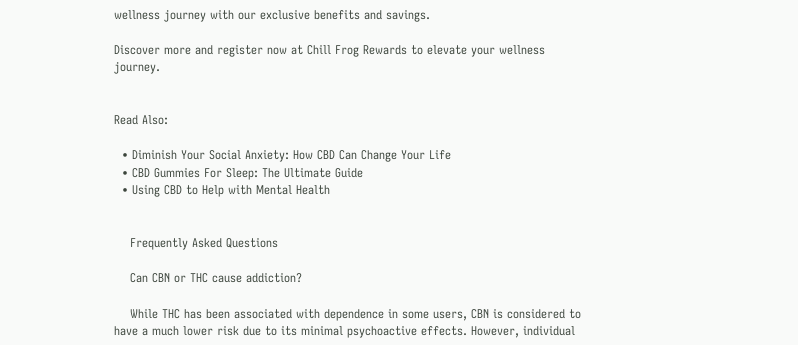wellness journey with our exclusive benefits and savings.

Discover more and register now at Chill Frog Rewards to elevate your wellness journey.


Read Also:

  • Diminish Your Social Anxiety: How CBD Can Change Your Life
  • CBD Gummies For Sleep: The Ultimate Guide
  • Using CBD to Help with Mental Health


    Frequently Asked Questions

    Can CBN or THC cause addiction?

    While THC has been associated with dependence in some users, CBN is considered to have a much lower risk due to its minimal psychoactive effects. However, individual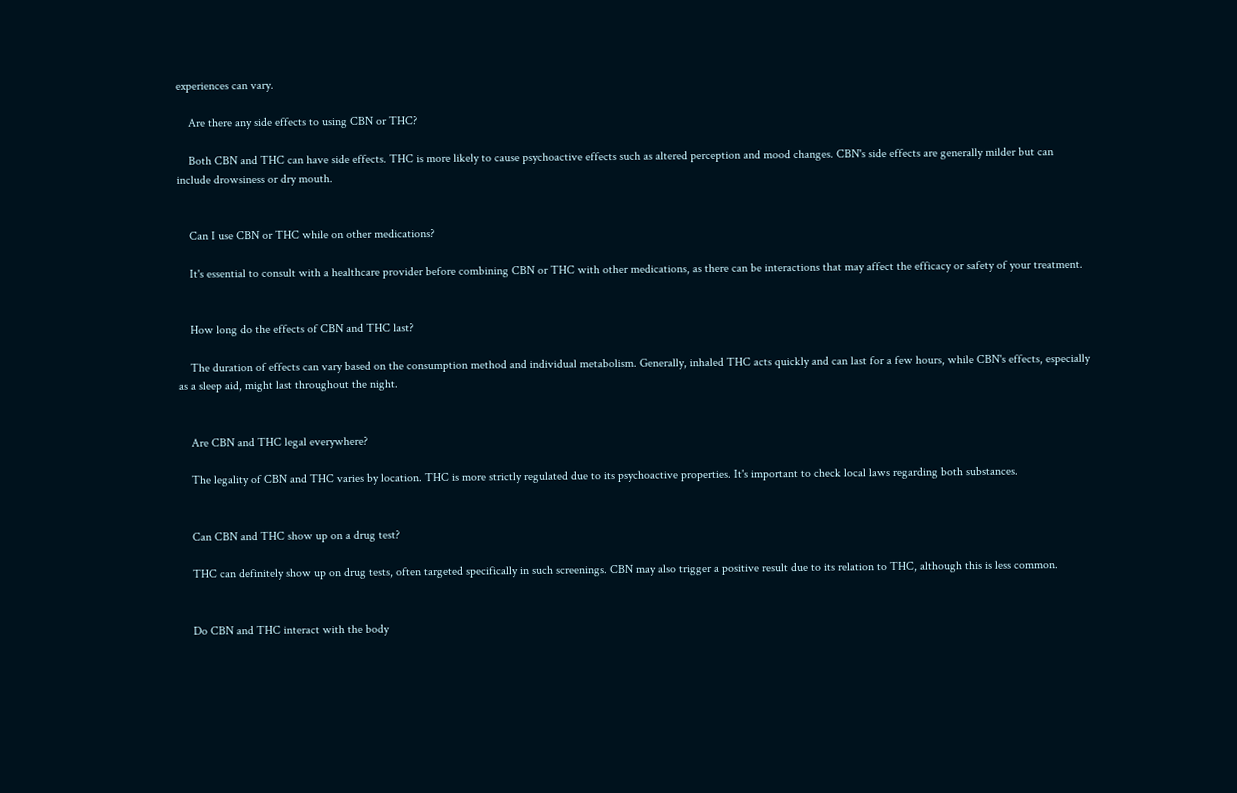experiences can vary.

    Are there any side effects to using CBN or THC?

    Both CBN and THC can have side effects. THC is more likely to cause psychoactive effects such as altered perception and mood changes. CBN's side effects are generally milder but can include drowsiness or dry mouth.


    Can I use CBN or THC while on other medications?

    It's essential to consult with a healthcare provider before combining CBN or THC with other medications, as there can be interactions that may affect the efficacy or safety of your treatment.


    How long do the effects of CBN and THC last?

    The duration of effects can vary based on the consumption method and individual metabolism. Generally, inhaled THC acts quickly and can last for a few hours, while CBN's effects, especially as a sleep aid, might last throughout the night.


    Are CBN and THC legal everywhere?

    The legality of CBN and THC varies by location. THC is more strictly regulated due to its psychoactive properties. It's important to check local laws regarding both substances.


    Can CBN and THC show up on a drug test?

    THC can definitely show up on drug tests, often targeted specifically in such screenings. CBN may also trigger a positive result due to its relation to THC, although this is less common.


    Do CBN and THC interact with the body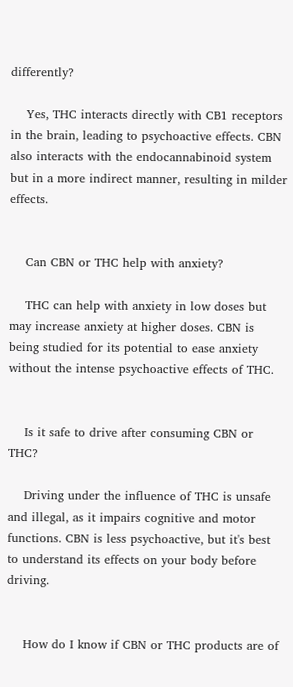differently?

    Yes, THC interacts directly with CB1 receptors in the brain, leading to psychoactive effects. CBN also interacts with the endocannabinoid system but in a more indirect manner, resulting in milder effects.


    Can CBN or THC help with anxiety?

    THC can help with anxiety in low doses but may increase anxiety at higher doses. CBN is being studied for its potential to ease anxiety without the intense psychoactive effects of THC.


    Is it safe to drive after consuming CBN or THC?

    Driving under the influence of THC is unsafe and illegal, as it impairs cognitive and motor functions. CBN is less psychoactive, but it's best to understand its effects on your body before driving.


    How do I know if CBN or THC products are of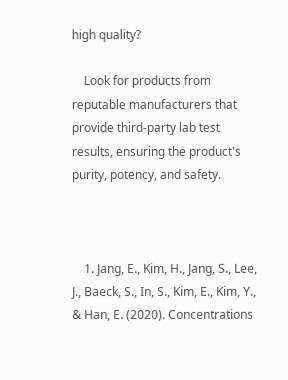high quality?

    Look for products from reputable manufacturers that provide third-party lab test results, ensuring the product's purity, potency, and safety.



    1. Jang, E., Kim, H., Jang, S., Lee, J., Baeck, S., In, S., Kim, E., Kim, Y., & Han, E. (2020). Concentrations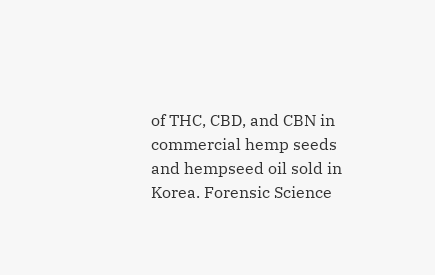of THC, CBD, and CBN in commercial hemp seeds and hempseed oil sold in Korea. Forensic Science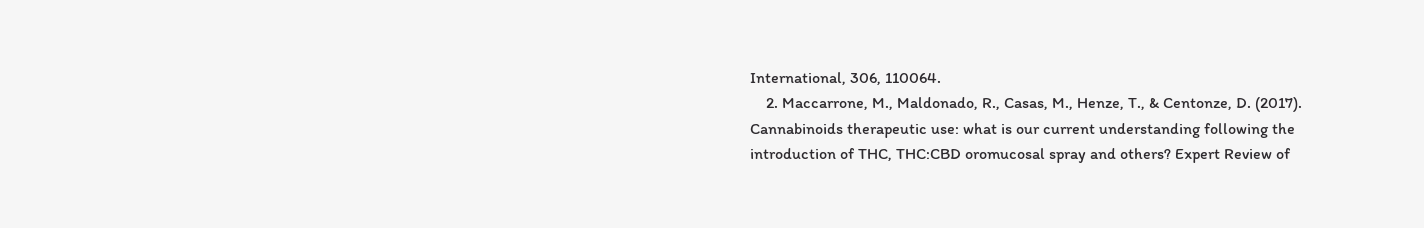International, 306, 110064.
    2. Maccarrone, M., Maldonado, R., Casas, M., Henze, T., & Centonze, D. (2017). Cannabinoids therapeutic use: what is our current understanding following the introduction of THC, THC:CBD oromucosal spray and others? Expert Review of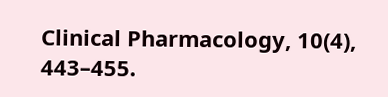Clinical Pharmacology, 10(4), 443–455.